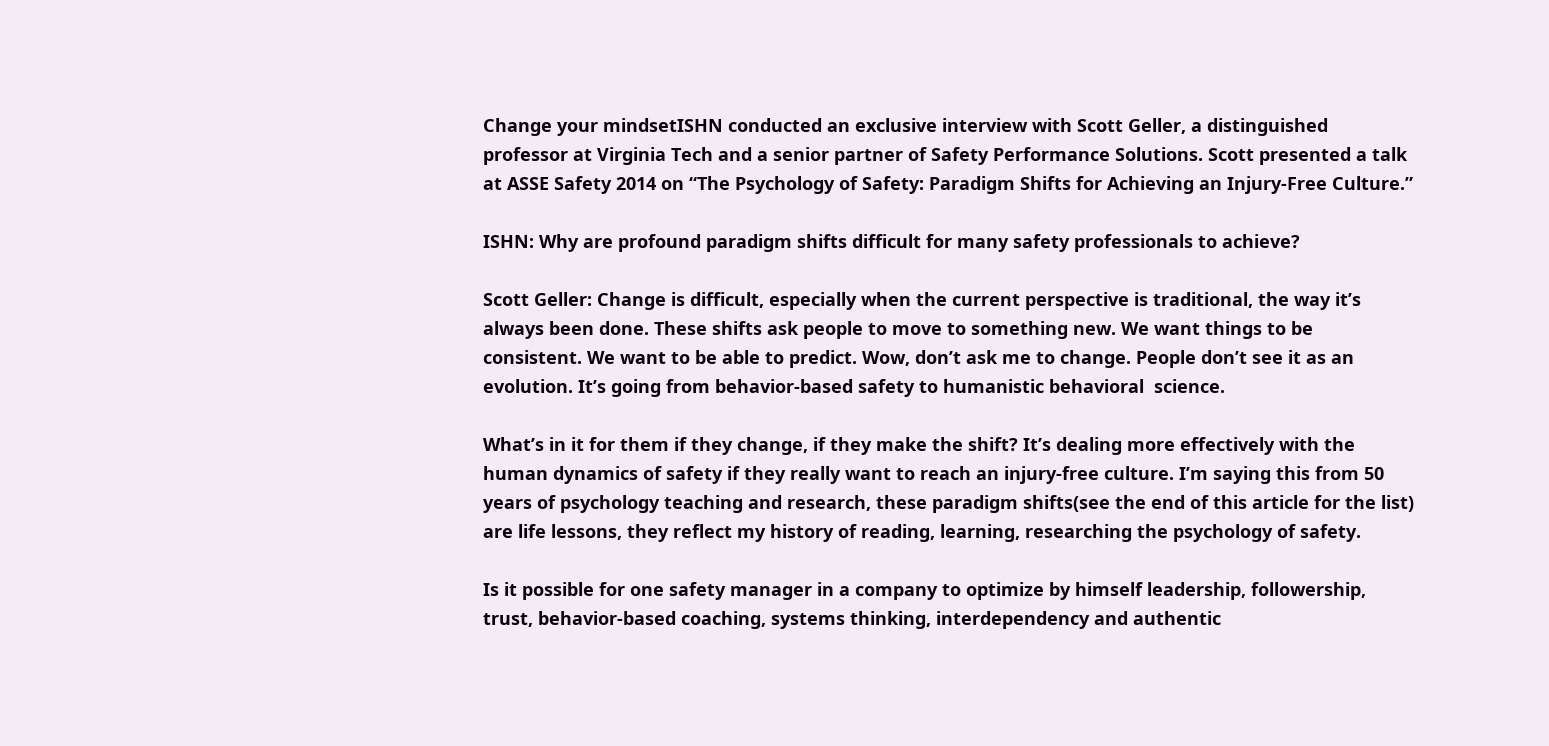Change your mindsetISHN conducted an exclusive interview with Scott Geller, a distinguished professor at Virginia Tech and a senior partner of Safety Performance Solutions. Scott presented a talk at ASSE Safety 2014 on “The Psychology of Safety: Paradigm Shifts for Achieving an Injury-Free Culture.”

ISHN: Why are profound paradigm shifts difficult for many safety professionals to achieve?

Scott Geller: Change is difficult, especially when the current perspective is traditional, the way it’s always been done. These shifts ask people to move to something new. We want things to be consistent. We want to be able to predict. Wow, don’t ask me to change. People don’t see it as an evolution. It’s going from behavior-based safety to humanistic behavioral  science.

What’s in it for them if they change, if they make the shift? It’s dealing more effectively with the human dynamics of safety if they really want to reach an injury-free culture. I’m saying this from 50 years of psychology teaching and research, these paradigm shifts(see the end of this article for the list) are life lessons, they reflect my history of reading, learning, researching the psychology of safety.

Is it possible for one safety manager in a company to optimize by himself leadership, followership, trust, behavior-based coaching, systems thinking, interdependency and authentic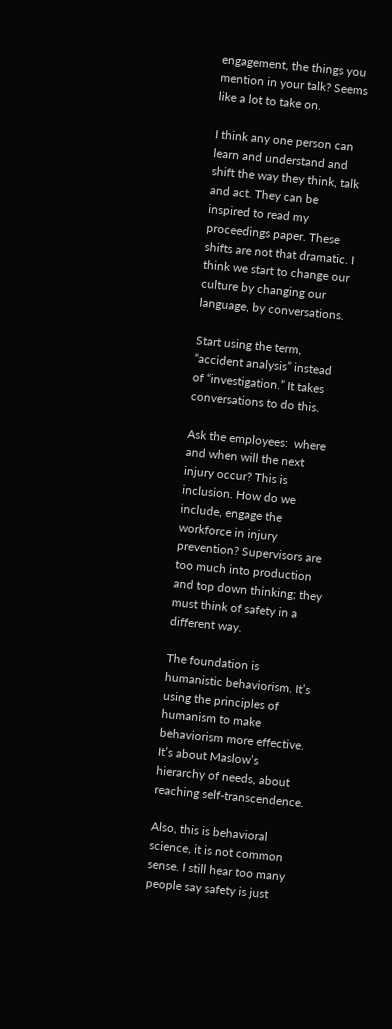engagement, the things you mention in your talk? Seems like a lot to take on.

I think any one person can learn and understand and shift the way they think, talk and act. They can be inspired to read my proceedings paper. These shifts are not that dramatic. I think we start to change our culture by changing our language, by conversations.

Start using the term, “accident analysis” instead of “investigation.” It takes conversations to do this.

Ask the employees:  where and when will the next injury occur? This is inclusion. How do we include, engage the workforce in injury prevention? Supervisors are too much into production and top down thinking; they must think of safety in a different way.

The foundation is humanistic behaviorism. It’s using the principles of humanism to make behaviorism more effective. It’s about Maslow’s hierarchy of needs, about reaching self-transcendence.

Also, this is behavioral science, it is not common sense. I still hear too many people say safety is just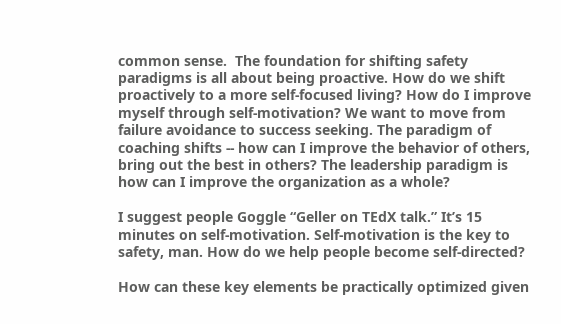common sense.  The foundation for shifting safety paradigms is all about being proactive. How do we shift proactively to a more self-focused living? How do I improve myself through self-motivation? We want to move from failure avoidance to success seeking. The paradigm of coaching shifts -- how can I improve the behavior of others, bring out the best in others? The leadership paradigm is how can I improve the organization as a whole?

I suggest people Goggle “Geller on TEdX talk.” It’s 15 minutes on self-motivation. Self-motivation is the key to safety, man. How do we help people become self-directed?

How can these key elements be practically optimized given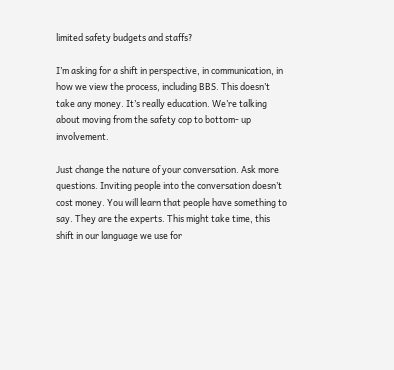limited safety budgets and staffs?

I’m asking for a shift in perspective, in communication, in how we view the process, including BBS. This doesn’t take any money. It’s really education. We’re talking about moving from the safety cop to bottom- up involvement.

Just change the nature of your conversation. Ask more questions. Inviting people into the conversation doesn’t cost money. You will learn that people have something to say. They are the experts. This might take time, this shift in our language we use for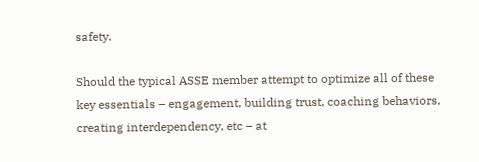safety.

Should the typical ASSE member attempt to optimize all of these key essentials – engagement, building trust, coaching behaviors, creating interdependency, etc – at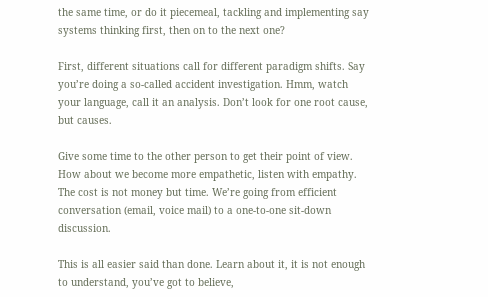the same time, or do it piecemeal, tackling and implementing say systems thinking first, then on to the next one?

First, different situations call for different paradigm shifts. Say you’re doing a so-called accident investigation. Hmm, watch your language, call it an analysis. Don’t look for one root cause, but causes.

Give some time to the other person to get their point of view. How about we become more empathetic, listen with empathy. The cost is not money but time. We’re going from efficient conversation (email, voice mail) to a one-to-one sit-down discussion.

This is all easier said than done. Learn about it, it is not enough to understand, you’ve got to believe,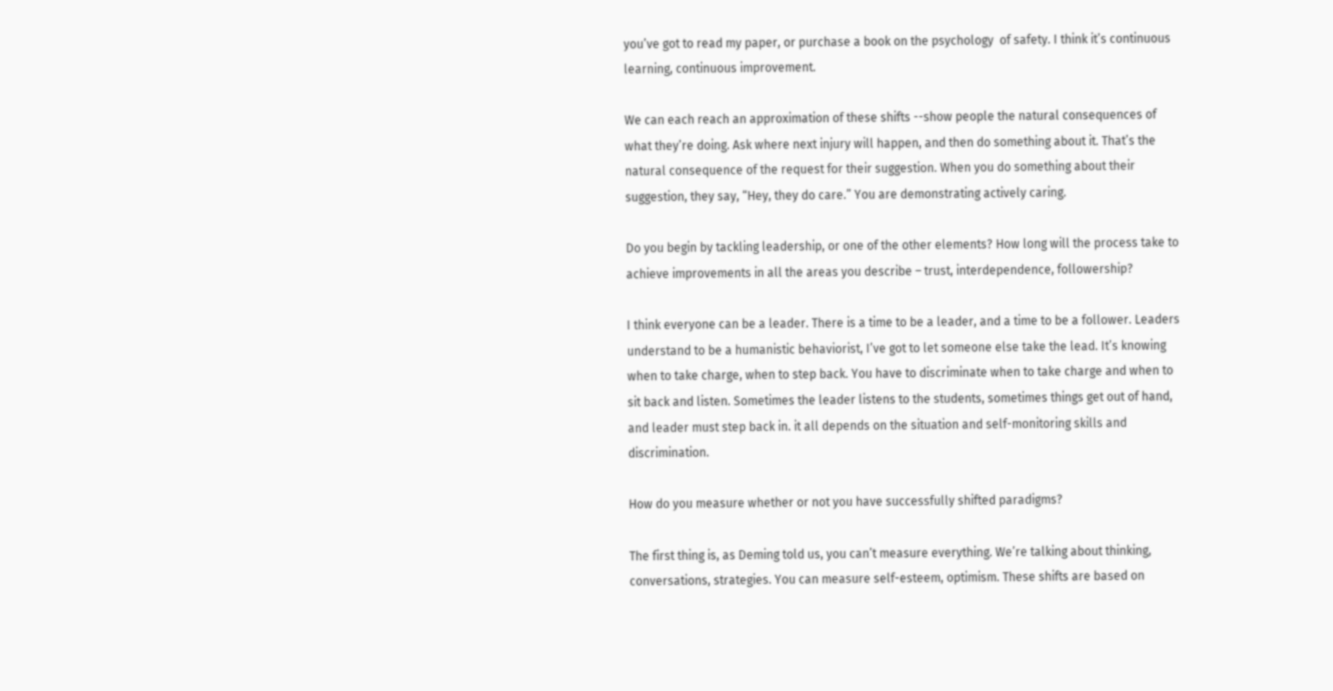you’ve got to read my paper, or purchase a book on the psychology  of safety. I think it’s continuous learning, continuous improvement.

We can each reach an approximation of these shifts --show people the natural consequences of what they’re doing. Ask where next injury will happen, and then do something about it. That’s the natural consequence of the request for their suggestion. When you do something about their suggestion, they say, “Hey, they do care.” You are demonstrating actively caring.

Do you begin by tackling leadership, or one of the other elements? How long will the process take to achieve improvements in all the areas you describe – trust, interdependence, followership?

I think everyone can be a leader. There is a time to be a leader, and a time to be a follower. Leaders understand to be a humanistic behaviorist, I’ve got to let someone else take the lead. It’s knowing when to take charge, when to step back. You have to discriminate when to take charge and when to sit back and listen. Sometimes the leader listens to the students, sometimes things get out of hand, and leader must step back in. it all depends on the situation and self-monitoring skills and discrimination.

How do you measure whether or not you have successfully shifted paradigms?

The first thing is, as Deming told us, you can’t measure everything. We’re talking about thinking, conversations, strategies. You can measure self-esteem, optimism. These shifts are based on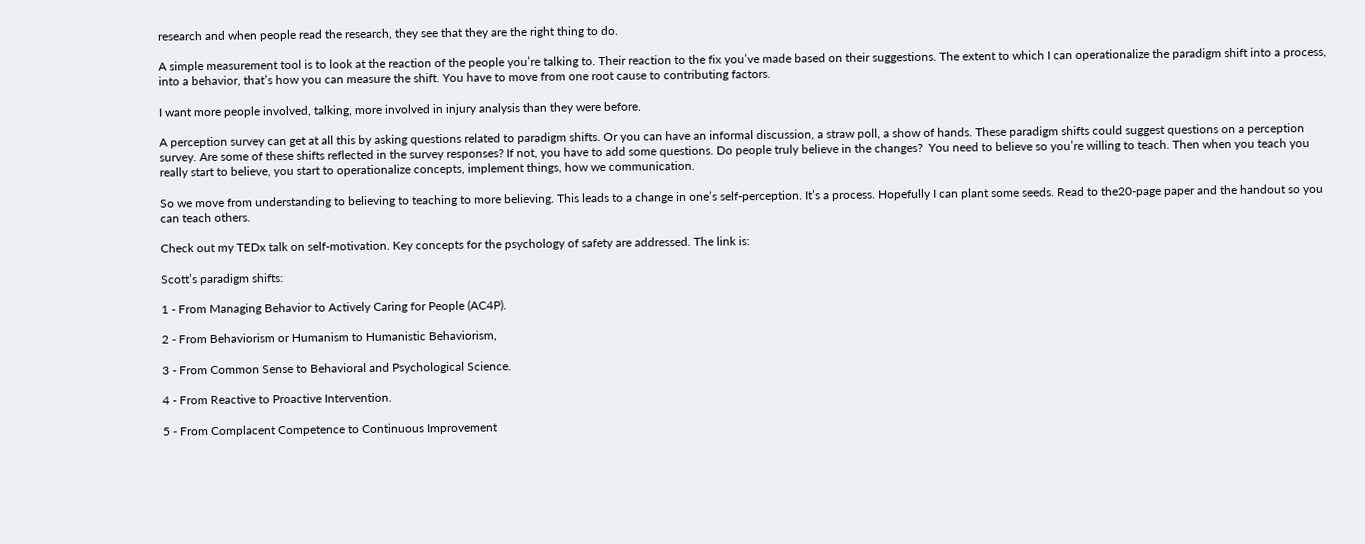research and when people read the research, they see that they are the right thing to do.

A simple measurement tool is to look at the reaction of the people you’re talking to. Their reaction to the fix you’ve made based on their suggestions. The extent to which I can operationalize the paradigm shift into a process, into a behavior, that’s how you can measure the shift. You have to move from one root cause to contributing factors.

I want more people involved, talking, more involved in injury analysis than they were before.

A perception survey can get at all this by asking questions related to paradigm shifts. Or you can have an informal discussion, a straw poll, a show of hands. These paradigm shifts could suggest questions on a perception survey. Are some of these shifts reflected in the survey responses? If not, you have to add some questions. Do people truly believe in the changes?  You need to believe so you’re willing to teach. Then when you teach you really start to believe, you start to operationalize concepts, implement things, how we communication.

So we move from understanding to believing to teaching to more believing. This leads to a change in one’s self-perception. It’s a process. Hopefully I can plant some seeds. Read to the20-page paper and the handout so you can teach others.

Check out my TEDx talk on self-motivation. Key concepts for the psychology of safety are addressed. The link is:

Scott’s paradigm shifts:

1 - From Managing Behavior to Actively Caring for People (AC4P).

2 - From Behaviorism or Humanism to Humanistic Behaviorism,

3 - From Common Sense to Behavioral and Psychological Science.

4 - From Reactive to Proactive Intervention.

5 - From Complacent Competence to Continuous Improvement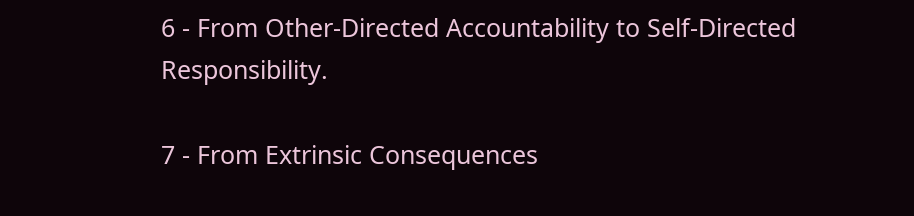6 - From Other-Directed Accountability to Self-Directed Responsibility.

7 - From Extrinsic Consequences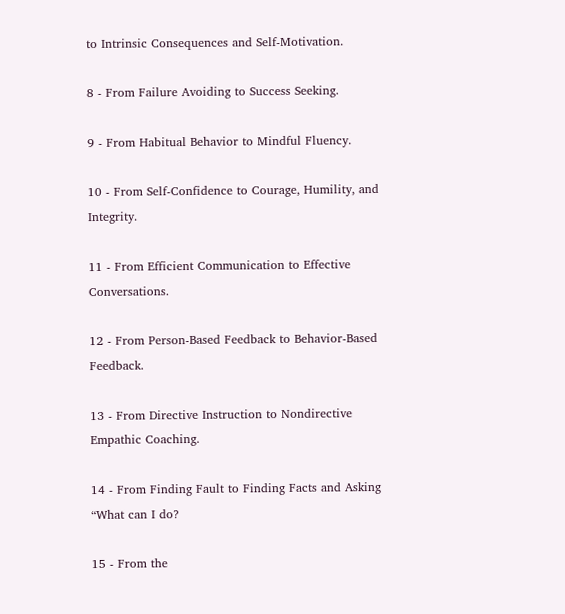to Intrinsic Consequences and Self-Motivation.

8 - From Failure Avoiding to Success Seeking.

9 - From Habitual Behavior to Mindful Fluency.

10 - From Self-Confidence to Courage, Humility, and Integrity.

11 - From Efficient Communication to Effective Conversations.

12 - From Person-Based Feedback to Behavior-Based Feedback.

13 - From Directive Instruction to Nondirective Empathic Coaching.

14 - From Finding Fault to Finding Facts and Asking “What can I do?

15 - From the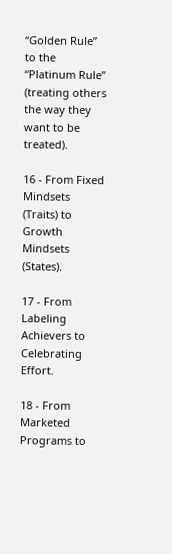“Golden Rule” to the “Platinum Rule” (treating others the way they want to be treated).

16 - From Fixed Mindsets (Traits) to Growth Mindsets (States).

17 - From Labeling Achievers to Celebrating Effort.

18 - From Marketed Programs to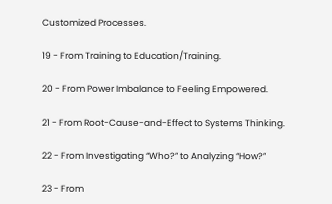Customized Processes.

19 - From Training to Education/Training.

20 - From Power Imbalance to Feeling Empowered.

21 - From Root-Cause-and-Effect to Systems Thinking.

22 - From Investigating “Who?” to Analyzing “How?”

23 - From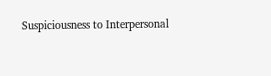Suspiciousness to Interpersonal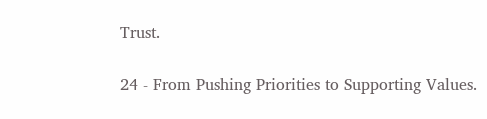Trust.

24 - From Pushing Priorities to Supporting Values.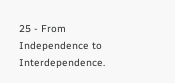25 - From Independence to Interdependence.